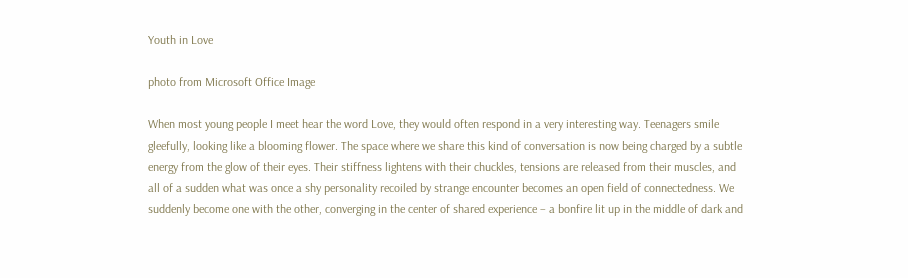Youth in Love

photo from Microsoft Office Image

When most young people I meet hear the word Love, they would often respond in a very interesting way. Teenagers smile gleefully, looking like a blooming flower. The space where we share this kind of conversation is now being charged by a subtle energy from the glow of their eyes. Their stiffness lightens with their chuckles, tensions are released from their muscles, and all of a sudden what was once a shy personality recoiled by strange encounter becomes an open field of connectedness. We suddenly become one with the other, converging in the center of shared experience – a bonfire lit up in the middle of dark and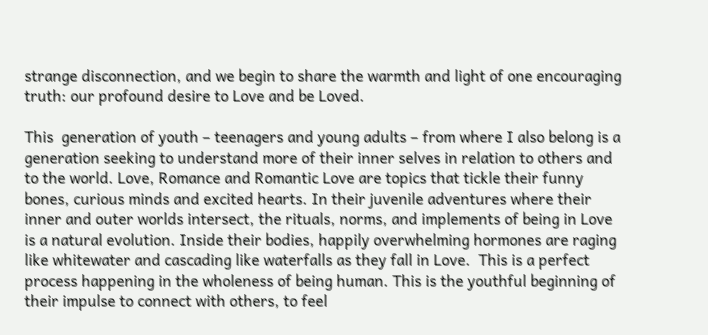strange disconnection, and we begin to share the warmth and light of one encouraging truth: our profound desire to Love and be Loved.

This  generation of youth – teenagers and young adults – from where I also belong is a generation seeking to understand more of their inner selves in relation to others and to the world. Love, Romance and Romantic Love are topics that tickle their funny bones, curious minds and excited hearts. In their juvenile adventures where their inner and outer worlds intersect, the rituals, norms, and implements of being in Love is a natural evolution. Inside their bodies, happily overwhelming hormones are raging like whitewater and cascading like waterfalls as they fall in Love.  This is a perfect process happening in the wholeness of being human. This is the youthful beginning of their impulse to connect with others, to feel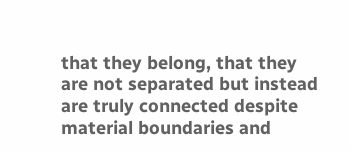that they belong, that they are not separated but instead are truly connected despite material boundaries and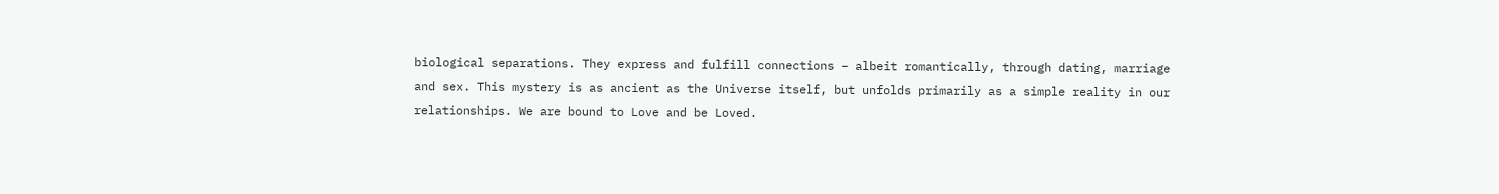biological separations. They express and fulfill connections – albeit romantically, through dating, marriage and sex. This mystery is as ancient as the Universe itself, but unfolds primarily as a simple reality in our relationships. We are bound to Love and be Loved.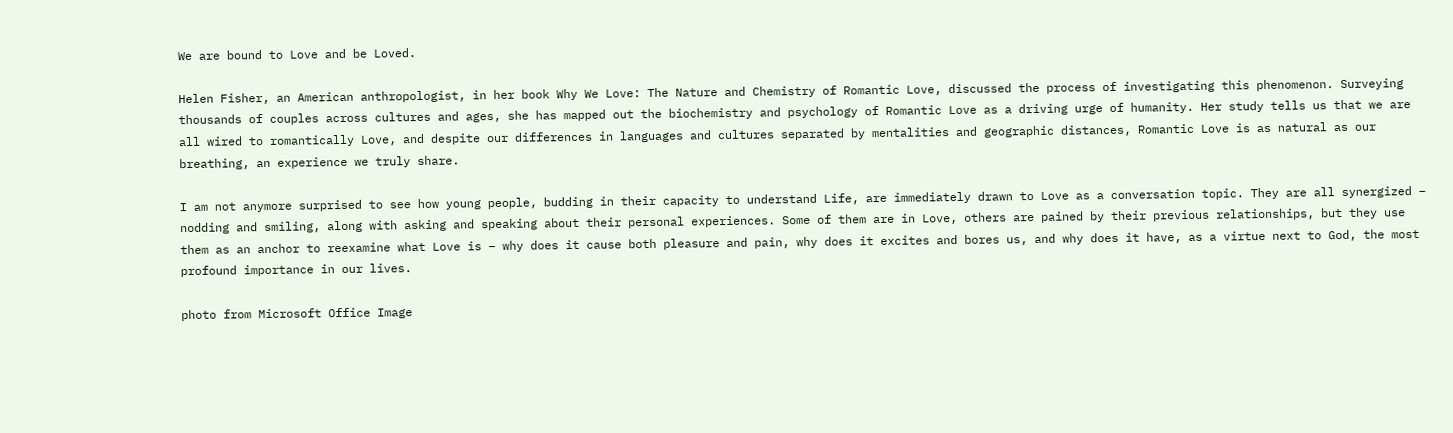We are bound to Love and be Loved.

Helen Fisher, an American anthropologist, in her book Why We Love: The Nature and Chemistry of Romantic Love, discussed the process of investigating this phenomenon. Surveying thousands of couples across cultures and ages, she has mapped out the biochemistry and psychology of Romantic Love as a driving urge of humanity. Her study tells us that we are all wired to romantically Love, and despite our differences in languages and cultures separated by mentalities and geographic distances, Romantic Love is as natural as our breathing, an experience we truly share.

I am not anymore surprised to see how young people, budding in their capacity to understand Life, are immediately drawn to Love as a conversation topic. They are all synergized – nodding and smiling, along with asking and speaking about their personal experiences. Some of them are in Love, others are pained by their previous relationships, but they use them as an anchor to reexamine what Love is – why does it cause both pleasure and pain, why does it excites and bores us, and why does it have, as a virtue next to God, the most profound importance in our lives.

photo from Microsoft Office Image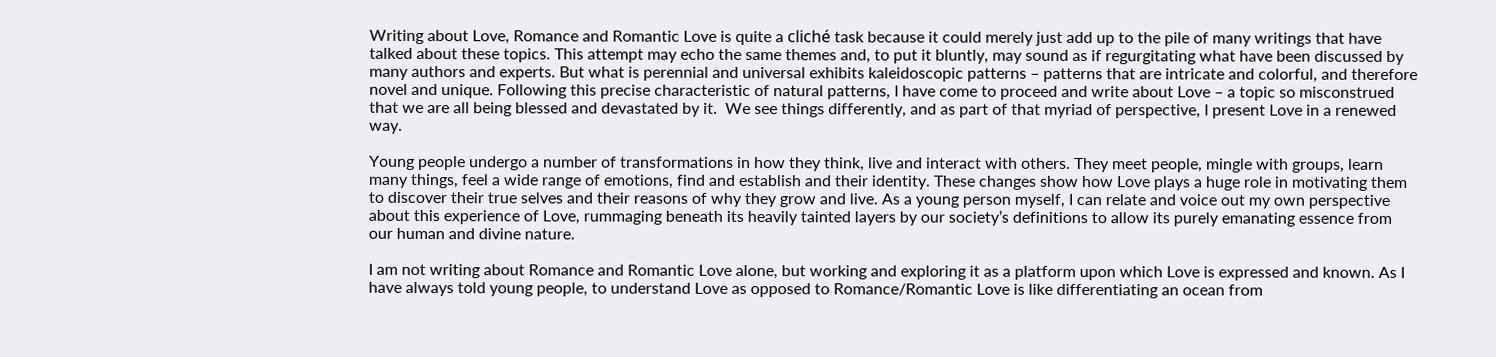Writing about Love, Romance and Romantic Love is quite a cliché task because it could merely just add up to the pile of many writings that have talked about these topics. This attempt may echo the same themes and, to put it bluntly, may sound as if regurgitating what have been discussed by many authors and experts. But what is perennial and universal exhibits kaleidoscopic patterns – patterns that are intricate and colorful, and therefore novel and unique. Following this precise characteristic of natural patterns, I have come to proceed and write about Love – a topic so misconstrued that we are all being blessed and devastated by it.  We see things differently, and as part of that myriad of perspective, I present Love in a renewed way.

Young people undergo a number of transformations in how they think, live and interact with others. They meet people, mingle with groups, learn many things, feel a wide range of emotions, find and establish and their identity. These changes show how Love plays a huge role in motivating them to discover their true selves and their reasons of why they grow and live. As a young person myself, I can relate and voice out my own perspective about this experience of Love, rummaging beneath its heavily tainted layers by our society’s definitions to allow its purely emanating essence from our human and divine nature.

I am not writing about Romance and Romantic Love alone, but working and exploring it as a platform upon which Love is expressed and known. As I have always told young people, to understand Love as opposed to Romance/Romantic Love is like differentiating an ocean from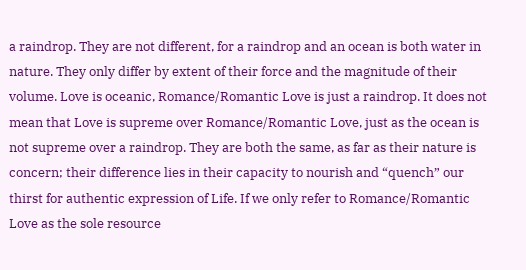a raindrop. They are not different, for a raindrop and an ocean is both water in nature. They only differ by extent of their force and the magnitude of their volume. Love is oceanic, Romance/Romantic Love is just a raindrop. It does not mean that Love is supreme over Romance/Romantic Love, just as the ocean is not supreme over a raindrop. They are both the same, as far as their nature is concern; their difference lies in their capacity to nourish and “quench” our thirst for authentic expression of Life. If we only refer to Romance/Romantic Love as the sole resource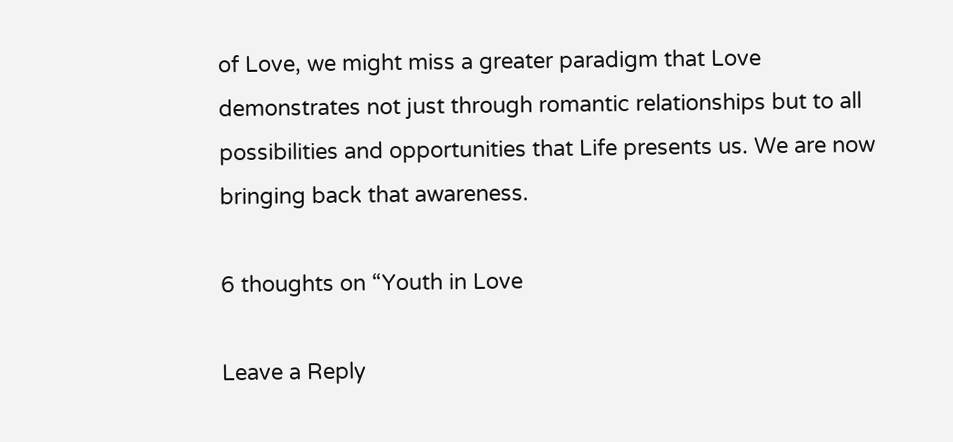of Love, we might miss a greater paradigm that Love demonstrates not just through romantic relationships but to all possibilities and opportunities that Life presents us. We are now bringing back that awareness.

6 thoughts on “Youth in Love

Leave a Reply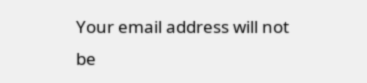Your email address will not be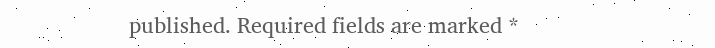published. Required fields are marked *